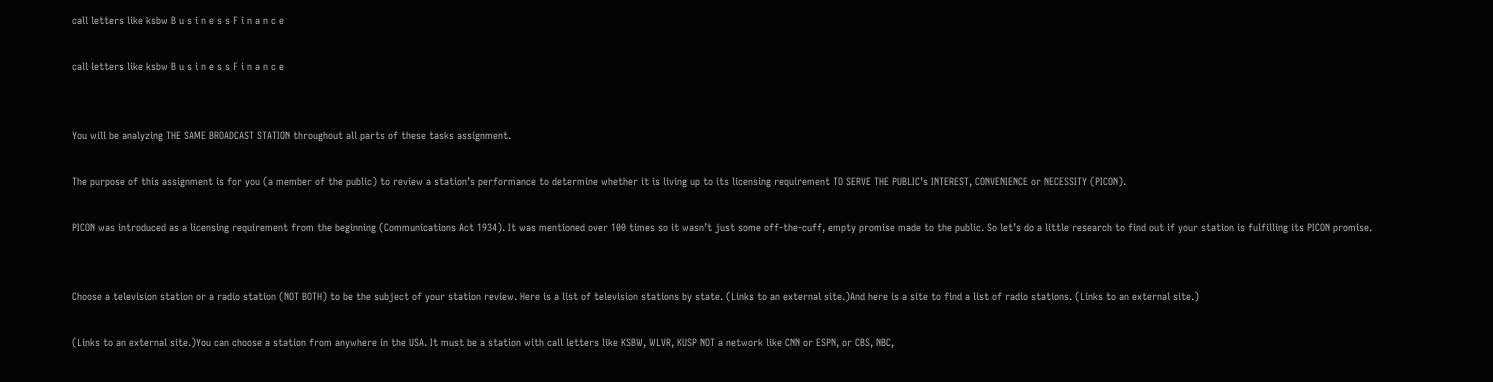call letters like ksbw B u s i n e s s F i n a n c e

call letters like ksbw B u s i n e s s F i n a n c e


You will be analyzing THE SAME BROADCAST STATION throughout all parts of these tasks assignment.

The purpose of this assignment is for you (a member of the public) to review a station’s performance to determine whether it is living up to its licensing requirement TO SERVE THE PUBLIC’s INTEREST, CONVENIENCE or NECESSITY (PICON).

PICON was introduced as a licensing requirement from the beginning (Communications Act 1934). It was mentioned over 100 times so it wasn’t just some off-the-cuff, empty promise made to the public. So let’s do a little research to find out if your station is fulfilling its PICON promise.


Choose a television station or a radio station (NOT BOTH) to be the subject of your station review. Here is a list of television stations by state. (Links to an external site.)And here is a site to find a list of radio stations. (Links to an external site.)

(Links to an external site.)You can choose a station from anywhere in the USA. It must be a station with call letters like KSBW, WLVR, KUSP NOT a network like CNN or ESPN, or CBS, NBC,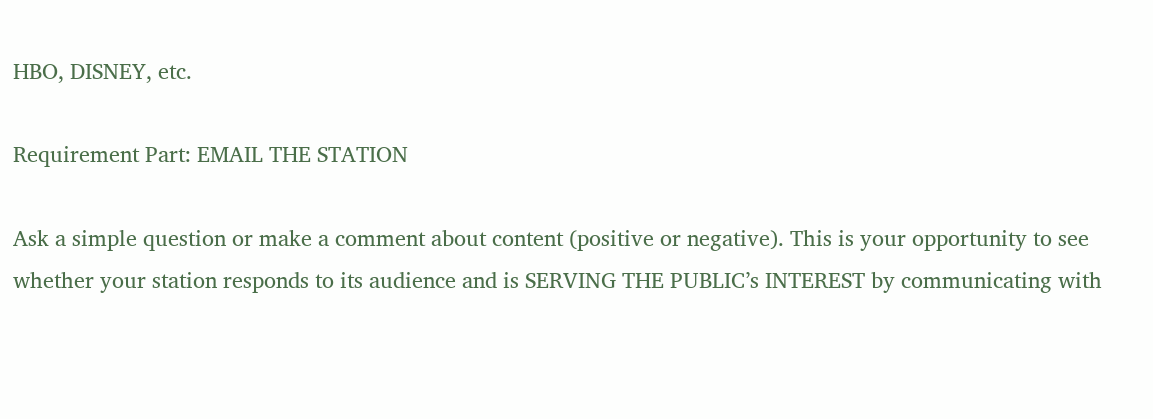HBO, DISNEY, etc.

Requirement Part: EMAIL THE STATION

Ask a simple question or make a comment about content (positive or negative). This is your opportunity to see whether your station responds to its audience and is SERVING THE PUBLIC’s INTEREST by communicating with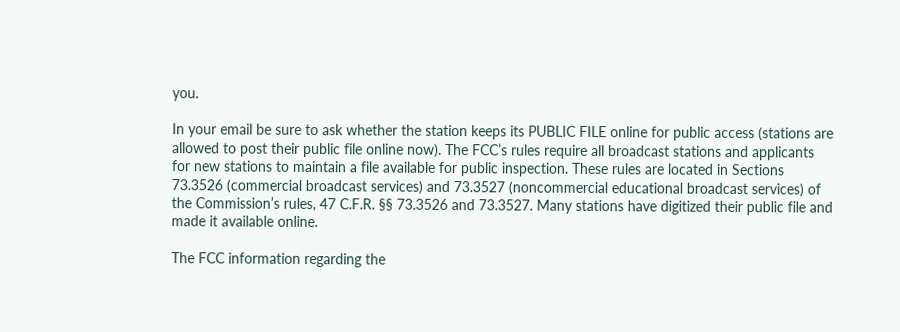you.

In your email be sure to ask whether the station keeps its PUBLIC FILE online for public access (stations are allowed to post their public file online now). The FCC’s rules require all broadcast stations and applicants for new stations to maintain a file available for public inspection. These rules are located in Sections 73.3526 (commercial broadcast services) and 73.3527 (noncommercial educational broadcast services) of the Commission’s rules, 47 C.F.R. §§ 73.3526 and 73.3527. Many stations have digitized their public file and made it available online.

The FCC information regarding the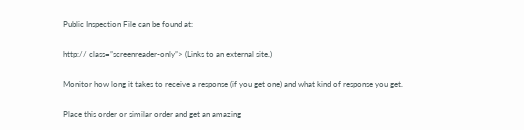Public Inspection File can be found at:

http:// class=”screenreader-only”> (Links to an external site.)

Monitor how long it takes to receive a response (if you get one) and what kind of response you get.

Place this order or similar order and get an amazing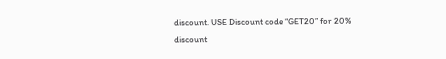discount. USE Discount code “GET20” for 20% discount